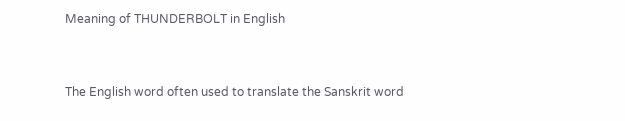Meaning of THUNDERBOLT in English


The English word often used to translate the Sanskrit word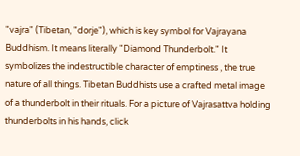"vajra" (Tibetan, "dorje"), which is key symbol for Vajrayana Buddhism. It means literally "Diamond Thunderbolt." It symbolizes the indestructible character of emptiness , the true nature of all things. Tibetan Buddhists use a crafted metal image of a thunderbolt in their rituals. For a picture of Vajrasattva holding thunderbolts in his hands, click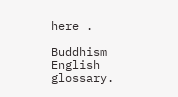here .

Buddhism English glossary.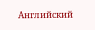Английский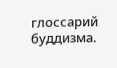глоссарий буддизма.